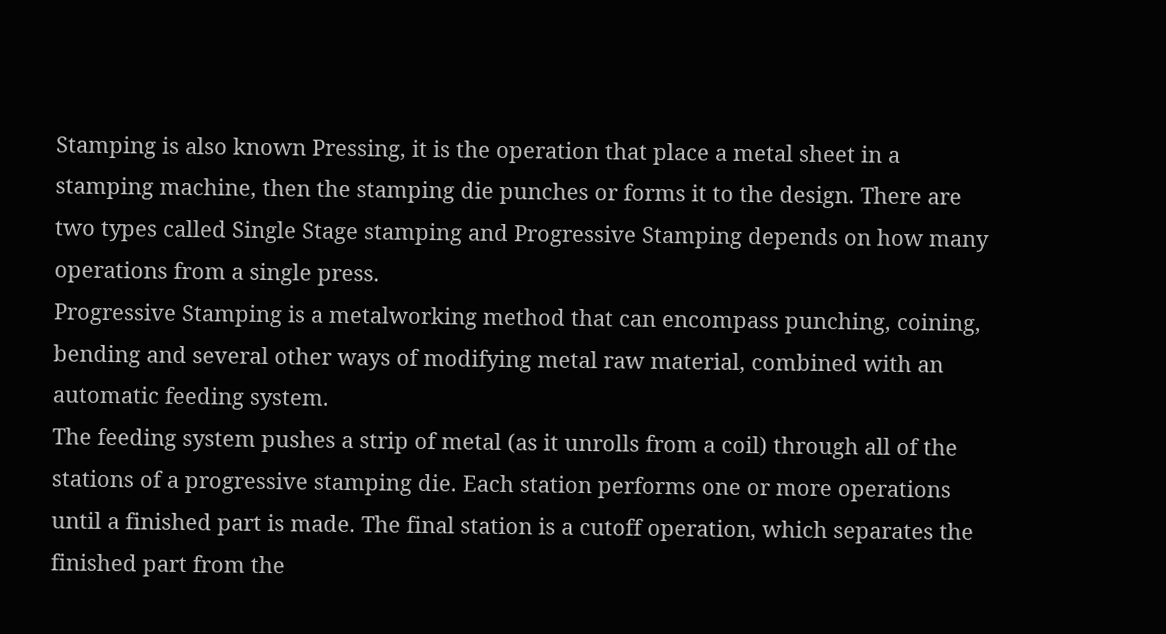Stamping is also known Pressing, it is the operation that place a metal sheet in a stamping machine, then the stamping die punches or forms it to the design. There are two types called Single Stage stamping and Progressive Stamping depends on how many operations from a single press.
Progressive Stamping is a metalworking method that can encompass punching, coining, bending and several other ways of modifying metal raw material, combined with an automatic feeding system.
The feeding system pushes a strip of metal (as it unrolls from a coil) through all of the stations of a progressive stamping die. Each station performs one or more operations until a finished part is made. The final station is a cutoff operation, which separates the finished part from the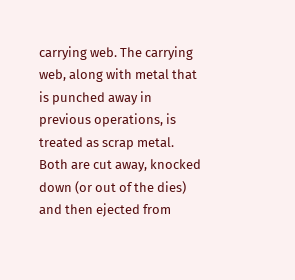carrying web. The carrying web, along with metal that is punched away in previous operations, is treated as scrap metal. Both are cut away, knocked down (or out of the dies) and then ejected from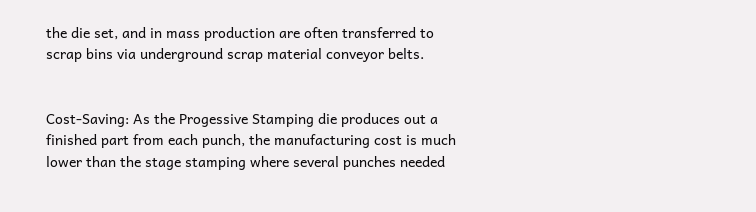the die set, and in mass production are often transferred to scrap bins via underground scrap material conveyor belts.


Cost-Saving: As the Progessive Stamping die produces out a finished part from each punch, the manufacturing cost is much lower than the stage stamping where several punches needed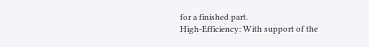for a finished part.
High-Efficiency: With support of the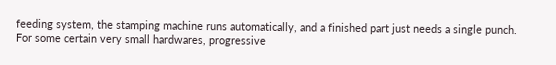feeding system, the stamping machine runs automatically, and a finished part just needs a single punch.
For some certain very small hardwares, progressive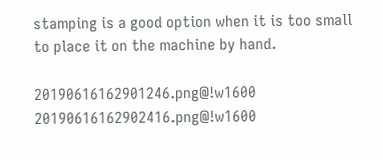stamping is a good option when it is too small to place it on the machine by hand.

20190616162901246.png@!w1600 20190616162902416.png@!w1600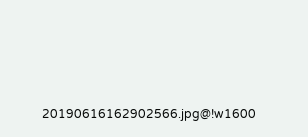20190616162902566.jpg@!w1600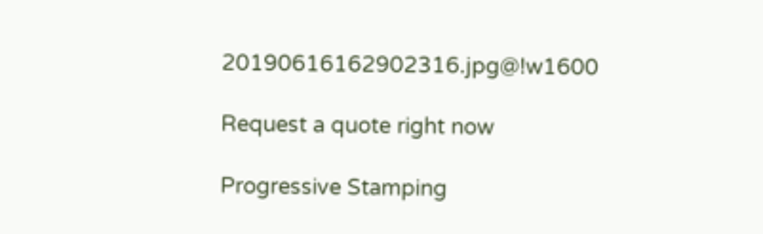20190616162902316.jpg@!w1600

Request a quote right now

Progressive Stamping